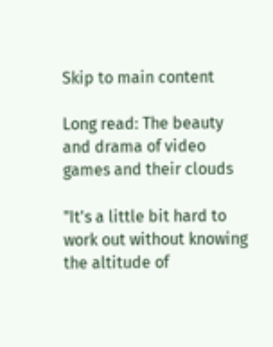Skip to main content

Long read: The beauty and drama of video games and their clouds

"It's a little bit hard to work out without knowing the altitude of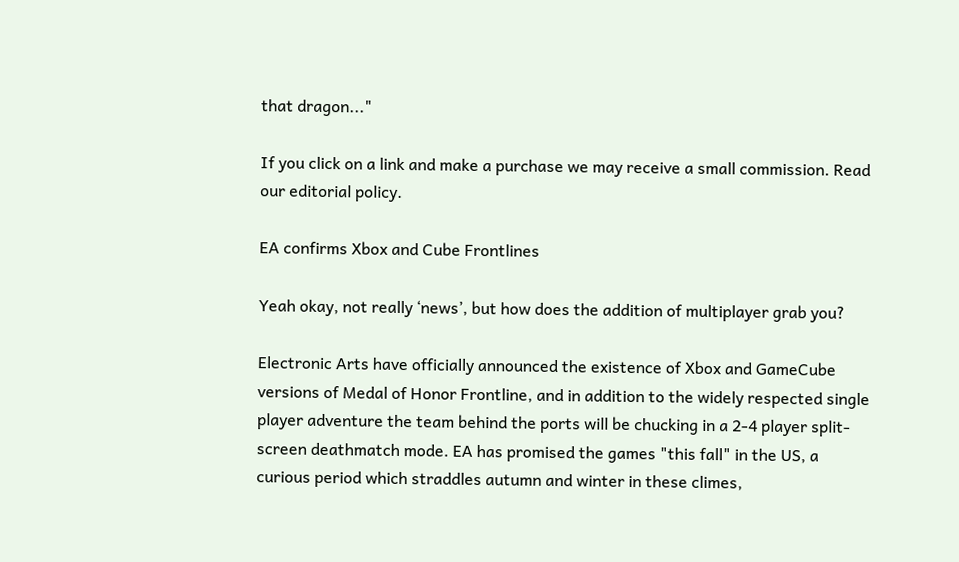that dragon..."

If you click on a link and make a purchase we may receive a small commission. Read our editorial policy.

EA confirms Xbox and Cube Frontlines

Yeah okay, not really ‘news’, but how does the addition of multiplayer grab you?

Electronic Arts have officially announced the existence of Xbox and GameCube versions of Medal of Honor Frontline, and in addition to the widely respected single player adventure the team behind the ports will be chucking in a 2-4 player split-screen deathmatch mode. EA has promised the games "this fall" in the US, a curious period which straddles autumn and winter in these climes,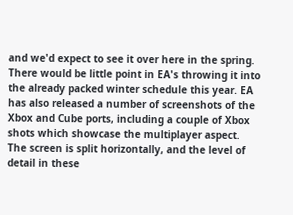and we'd expect to see it over here in the spring. There would be little point in EA's throwing it into the already packed winter schedule this year. EA has also released a number of screenshots of the Xbox and Cube ports, including a couple of Xbox shots which showcase the multiplayer aspect. The screen is split horizontally, and the level of detail in these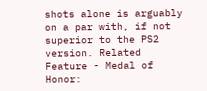shots alone is arguably on a par with, if not superior to the PS2 version. Related Feature - Medal of Honor: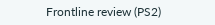Frontline review (PS2)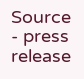Source - press release